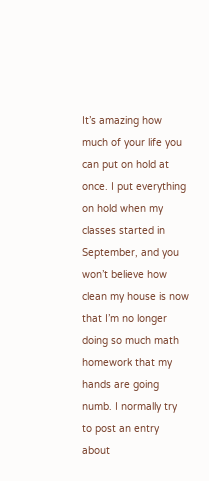It’s amazing how much of your life you can put on hold at once. I put everything on hold when my classes started in September, and you won’t believe how clean my house is now that I’m no longer doing so much math homework that my hands are going numb. I normally try to post an entry about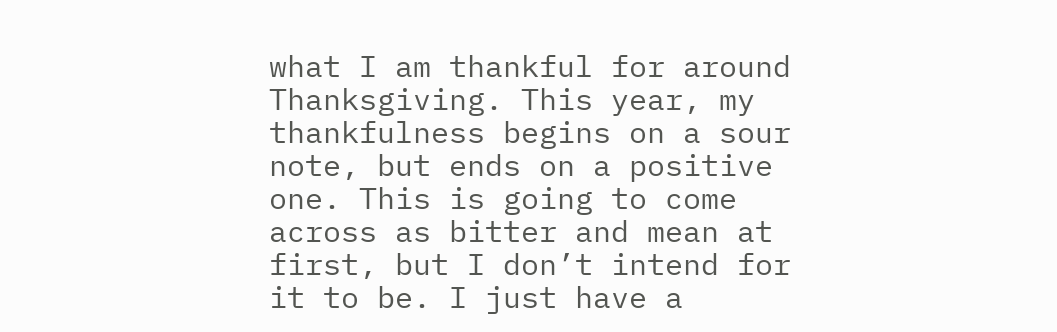what I am thankful for around Thanksgiving. This year, my thankfulness begins on a sour note, but ends on a positive one. This is going to come across as bitter and mean at first, but I don’t intend for it to be. I just have a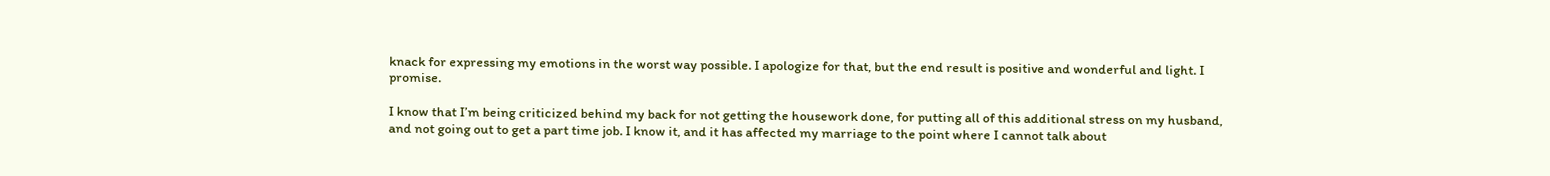knack for expressing my emotions in the worst way possible. I apologize for that, but the end result is positive and wonderful and light. I promise.

I know that I’m being criticized behind my back for not getting the housework done, for putting all of this additional stress on my husband, and not going out to get a part time job. I know it, and it has affected my marriage to the point where I cannot talk about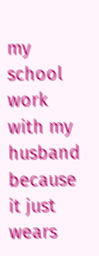my school work with my husband because it just wears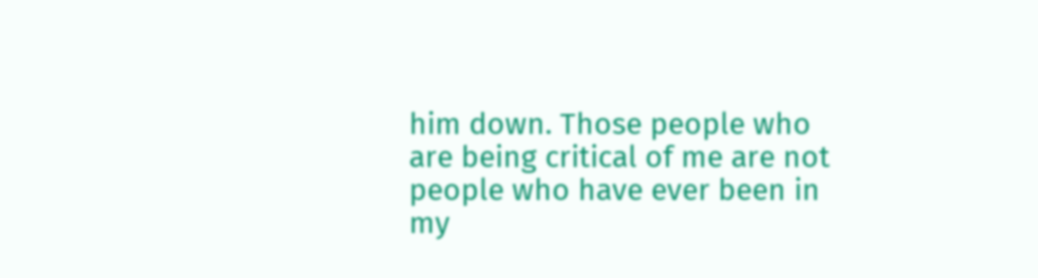him down. Those people who are being critical of me are not people who have ever been in my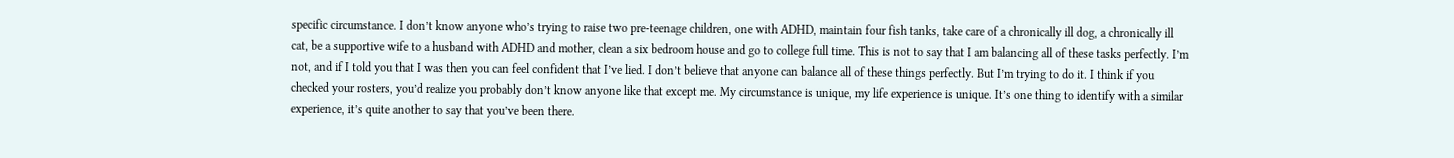specific circumstance. I don’t know anyone who’s trying to raise two pre-teenage children, one with ADHD, maintain four fish tanks, take care of a chronically ill dog, a chronically ill cat, be a supportive wife to a husband with ADHD and mother, clean a six bedroom house and go to college full time. This is not to say that I am balancing all of these tasks perfectly. I’m not, and if I told you that I was then you can feel confident that I’ve lied. I don’t believe that anyone can balance all of these things perfectly. But I’m trying to do it. I think if you checked your rosters, you’d realize you probably don’t know anyone like that except me. My circumstance is unique, my life experience is unique. It’s one thing to identify with a similar experience, it’s quite another to say that you’ve been there.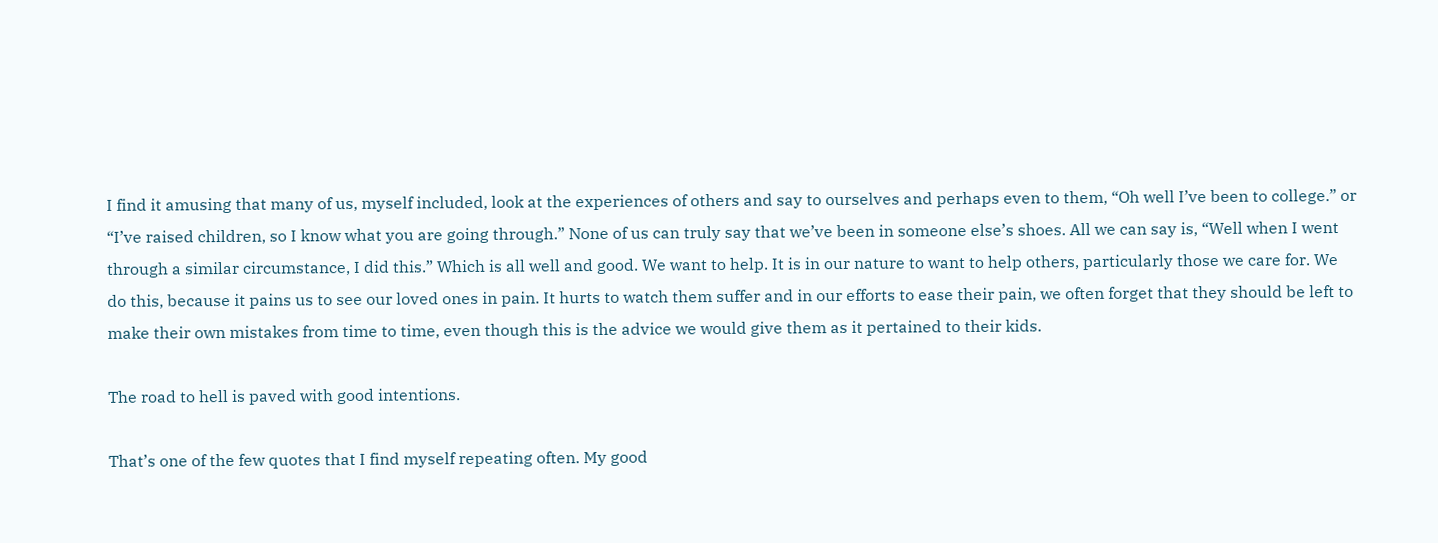I find it amusing that many of us, myself included, look at the experiences of others and say to ourselves and perhaps even to them, “Oh well I’ve been to college.” or “I’ve raised children, so I know what you are going through.” None of us can truly say that we’ve been in someone else’s shoes. All we can say is, “Well when I went through a similar circumstance, I did this.” Which is all well and good. We want to help. It is in our nature to want to help others, particularly those we care for. We do this, because it pains us to see our loved ones in pain. It hurts to watch them suffer and in our efforts to ease their pain, we often forget that they should be left to make their own mistakes from time to time, even though this is the advice we would give them as it pertained to their kids.

The road to hell is paved with good intentions.

That’s one of the few quotes that I find myself repeating often. My good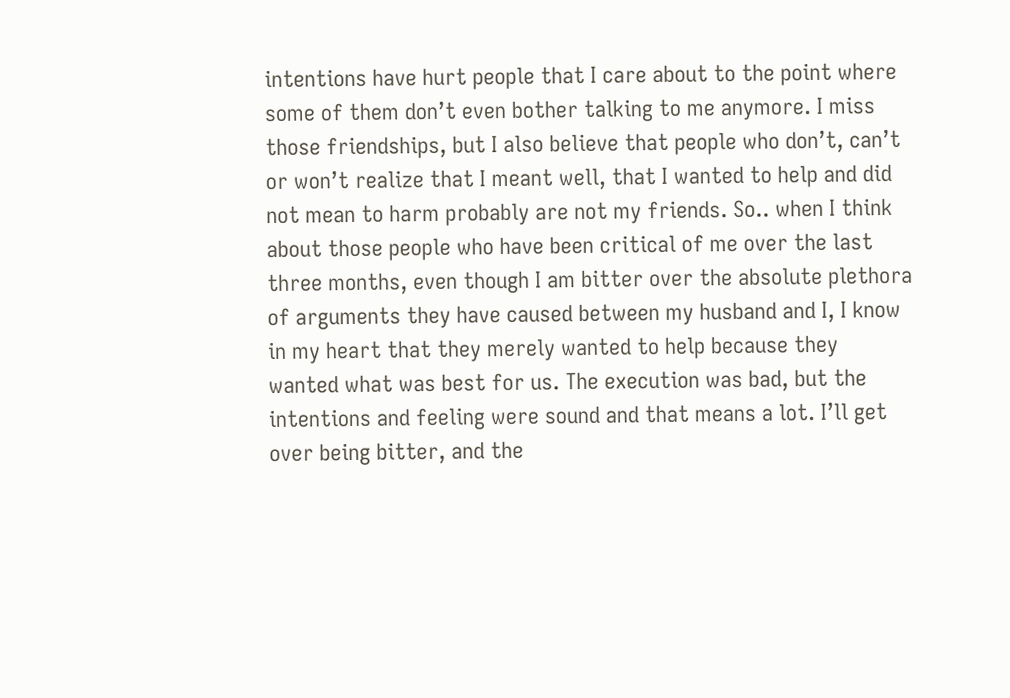intentions have hurt people that I care about to the point where some of them don’t even bother talking to me anymore. I miss those friendships, but I also believe that people who don’t, can’t or won’t realize that I meant well, that I wanted to help and did not mean to harm probably are not my friends. So.. when I think about those people who have been critical of me over the last three months, even though I am bitter over the absolute plethora of arguments they have caused between my husband and I, I know in my heart that they merely wanted to help because they wanted what was best for us. The execution was bad, but the intentions and feeling were sound and that means a lot. I’ll get over being bitter, and the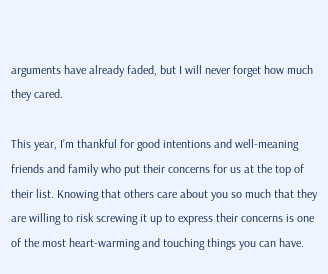arguments have already faded, but I will never forget how much they cared.

This year, I’m thankful for good intentions and well-meaning friends and family who put their concerns for us at the top of their list. Knowing that others care about you so much that they are willing to risk screwing it up to express their concerns is one of the most heart-warming and touching things you can have.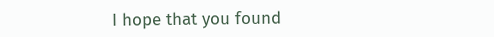I hope that you found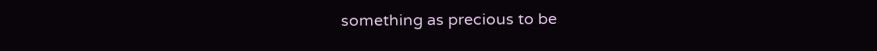something as precious to be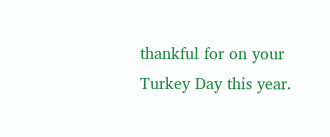thankful for on your Turkey Day this year.